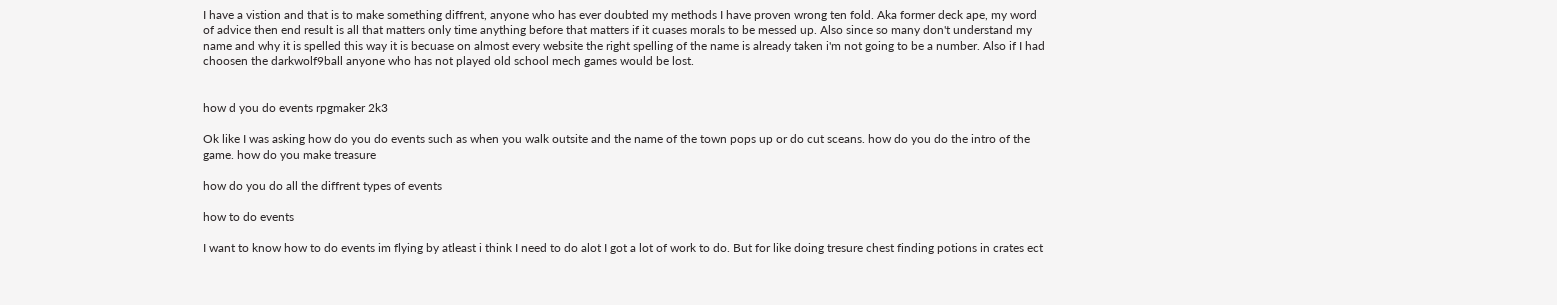I have a vistion and that is to make something diffrent, anyone who has ever doubted my methods I have proven wrong ten fold. Aka former deck ape, my word of advice then end result is all that matters only time anything before that matters if it cuases morals to be messed up. Also since so many don't understand my name and why it is spelled this way it is becuase on almost every website the right spelling of the name is already taken i'm not going to be a number. Also if I had choosen the darkwolf9ball anyone who has not played old school mech games would be lost.


how d you do events rpgmaker 2k3

Ok like I was asking how do you do events such as when you walk outsite and the name of the town pops up or do cut sceans. how do you do the intro of the game. how do you make treasure

how do you do all the diffrent types of events

how to do events

I want to know how to do events im flying by atleast i think I need to do alot I got a lot of work to do. But for like doing tresure chest finding potions in crates ect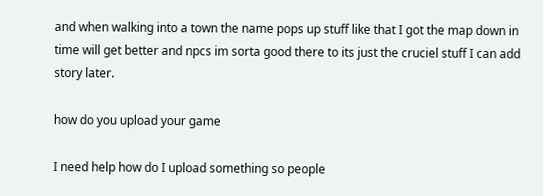and when walking into a town the name pops up stuff like that I got the map down in time will get better and npcs im sorta good there to its just the cruciel stuff I can add story later.

how do you upload your game

I need help how do I upload something so people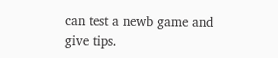can test a newb game and give tips.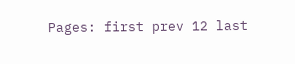Pages: first prev 12 last